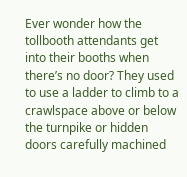Ever wonder how the tollbooth attendants get into their booths when there’s no door? They used to use a ladder to climb to a crawlspace above or below the turnpike or hidden doors carefully machined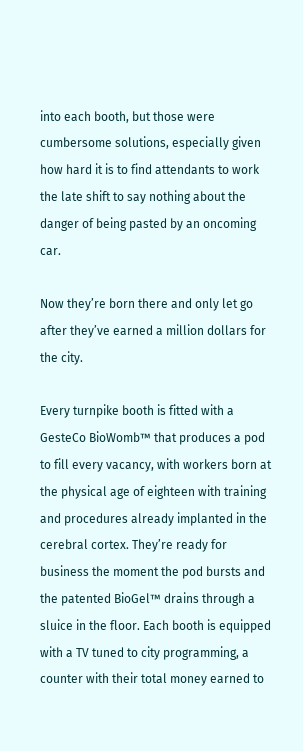into each booth, but those were cumbersome solutions, especially given how hard it is to find attendants to work the late shift to say nothing about the danger of being pasted by an oncoming car.

Now they’re born there and only let go after they’ve earned a million dollars for the city.

Every turnpike booth is fitted with a GesteCo BioWomb™ that produces a pod to fill every vacancy, with workers born at the physical age of eighteen with training and procedures already implanted in the cerebral cortex. They’re ready for business the moment the pod bursts and the patented BioGel™ drains through a sluice in the floor. Each booth is equipped with a TV tuned to city programming, a counter with their total money earned to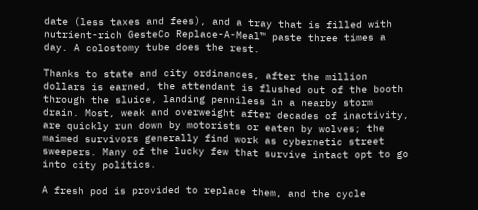date (less taxes and fees), and a tray that is filled with nutrient-rich GesteCo Replace-A-Meal™ paste three times a day. A colostomy tube does the rest.

Thanks to state and city ordinances, after the million dollars is earned, the attendant is flushed out of the booth through the sluice, landing penniless in a nearby storm drain. Most, weak and overweight after decades of inactivity, are quickly run down by motorists or eaten by wolves; the maimed survivors generally find work as cybernetic street sweepers. Many of the lucky few that survive intact opt to go into city politics.

A fresh pod is provided to replace them, and the cycle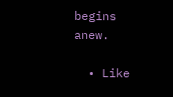begins anew.

  • Like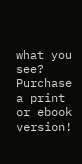what you see? Purchase a print or ebook version!